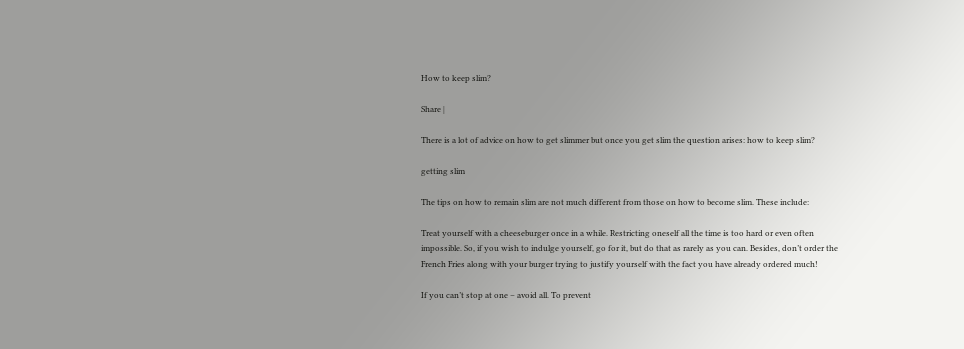How to keep slim?

Share |

There is a lot of advice on how to get slimmer but once you get slim the question arises: how to keep slim?

getting slim

The tips on how to remain slim are not much different from those on how to become slim. These include:

Treat yourself with a cheeseburger once in a while. Restricting oneself all the time is too hard or even often impossible. So, if you wish to indulge yourself, go for it, but do that as rarely as you can. Besides, don’t order the French Fries along with your burger trying to justify yourself with the fact you have already ordered much!

If you can’t stop at one – avoid all. To prevent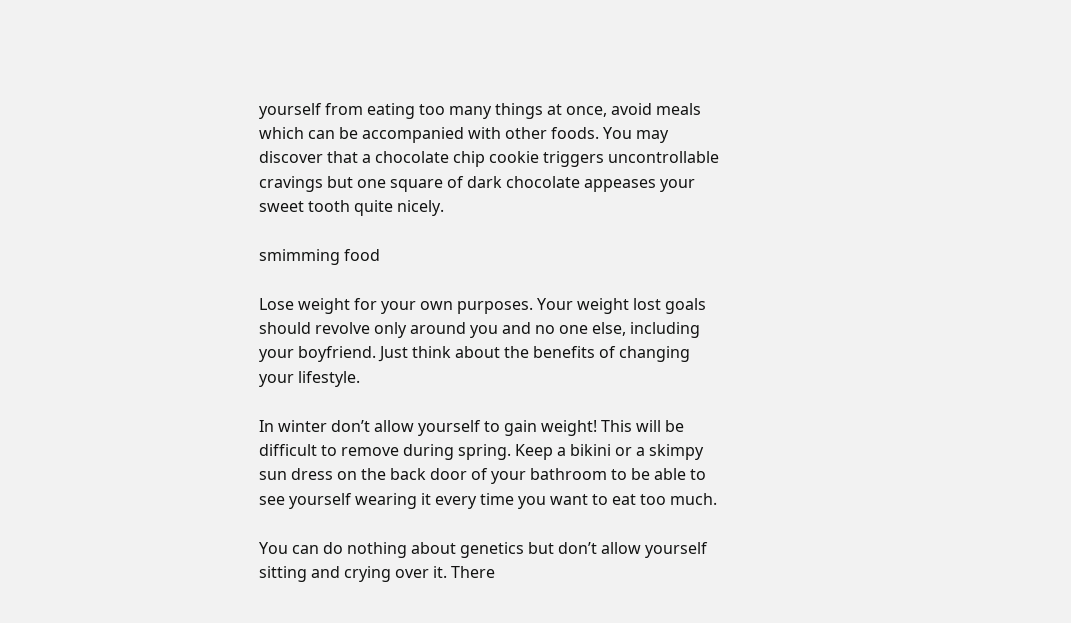yourself from eating too many things at once, avoid meals which can be accompanied with other foods. You may discover that a chocolate chip cookie triggers uncontrollable cravings but one square of dark chocolate appeases your sweet tooth quite nicely.

smimming food

Lose weight for your own purposes. Your weight lost goals should revolve only around you and no one else, including your boyfriend. Just think about the benefits of changing your lifestyle.

In winter don’t allow yourself to gain weight! This will be difficult to remove during spring. Keep a bikini or a skimpy sun dress on the back door of your bathroom to be able to see yourself wearing it every time you want to eat too much.

You can do nothing about genetics but don’t allow yourself sitting and crying over it. There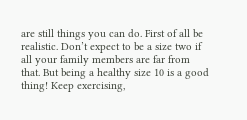are still things you can do. First of all be realistic. Don’t expect to be a size two if all your family members are far from that. But being a healthy size 10 is a good thing! Keep exercising,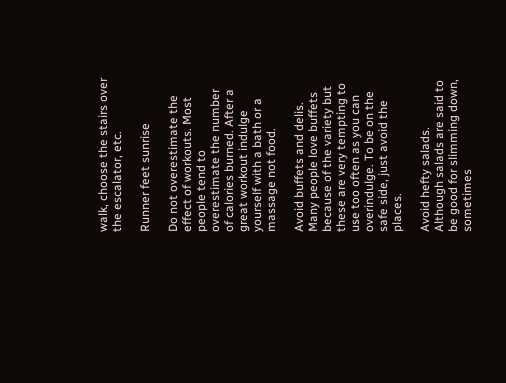walk, choose the stairs over the escalator, etc.

Runner feet sunrise

Do not overestimate the effect of workouts. Most people tend to overestimate the number of calories burned. After a great workout indulge yourself with a bath or a massage not food.

Avoid buffets and delis. Many people love buffets because of the variety but these are very tempting to use too often as you can overindulge. To be on the safe side, just avoid the places.

Avoid hefty salads. Although salads are said to be good for slimming down, sometimes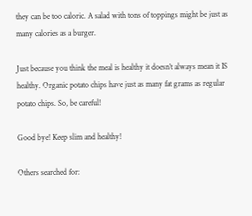they can be too caloric. A salad with tons of toppings might be just as many calories as a burger.

Just because you think the meal is healthy it doesn’t always mean it IS healthy. Organic potato chips have just as many fat grams as regular potato chips. So, be careful!

Good bye! Keep slim and healthy!

Others searched for: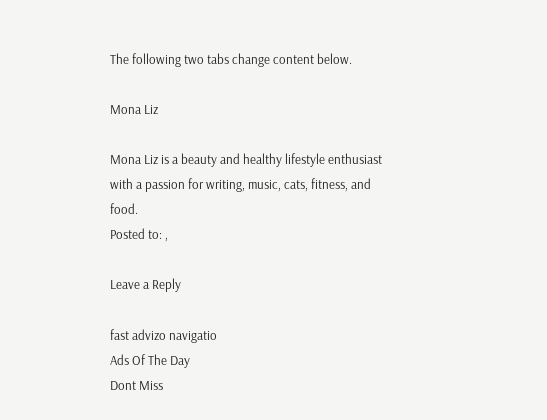The following two tabs change content below.

Mona Liz

Mona Liz is a beauty and healthy lifestyle enthusiast with a passion for writing, music, cats, fitness, and food.
Posted to: ,

Leave a Reply

fast advizo navigatio
Ads Of The Day
Dont Miss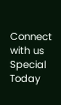Connect with us
Special Today